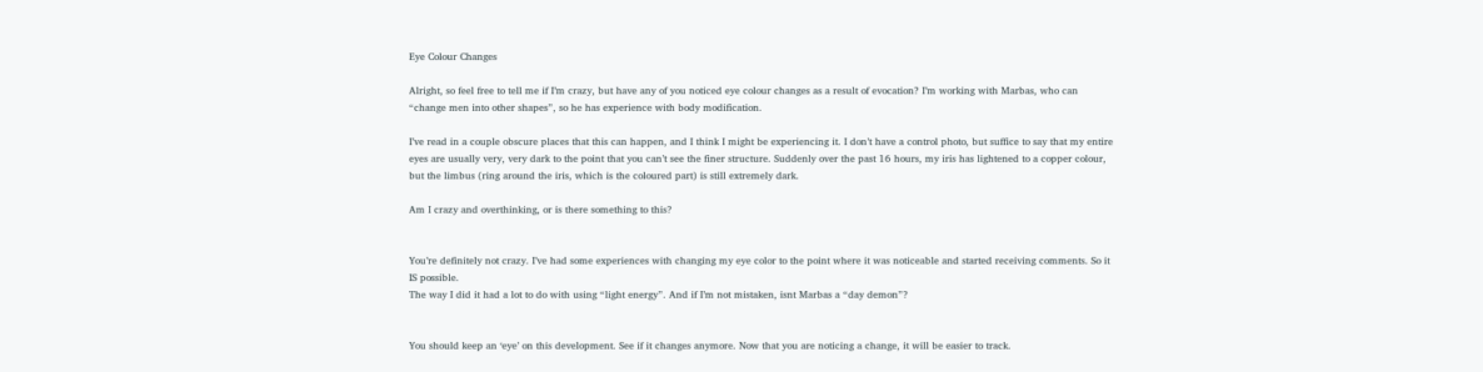Eye Colour Changes

Alright, so feel free to tell me if I’m crazy, but have any of you noticed eye colour changes as a result of evocation? I’m working with Marbas, who can “change men into other shapes”, so he has experience with body modification.

I’ve read in a couple obscure places that this can happen, and I think I might be experiencing it. I don’t have a control photo, but suffice to say that my entire eyes are usually very, very dark to the point that you can’t see the finer structure. Suddenly over the past 16 hours, my iris has lightened to a copper colour, but the limbus (ring around the iris, which is the coloured part) is still extremely dark.

Am I crazy and overthinking, or is there something to this?


You’re definitely not crazy. I’ve had some experiences with changing my eye color to the point where it was noticeable and started receiving comments. So it IS possible.
The way I did it had a lot to do with using “light energy”. And if I’m not mistaken, isnt Marbas a “day demon”?


You should keep an ‘eye’ on this development. See if it changes anymore. Now that you are noticing a change, it will be easier to track.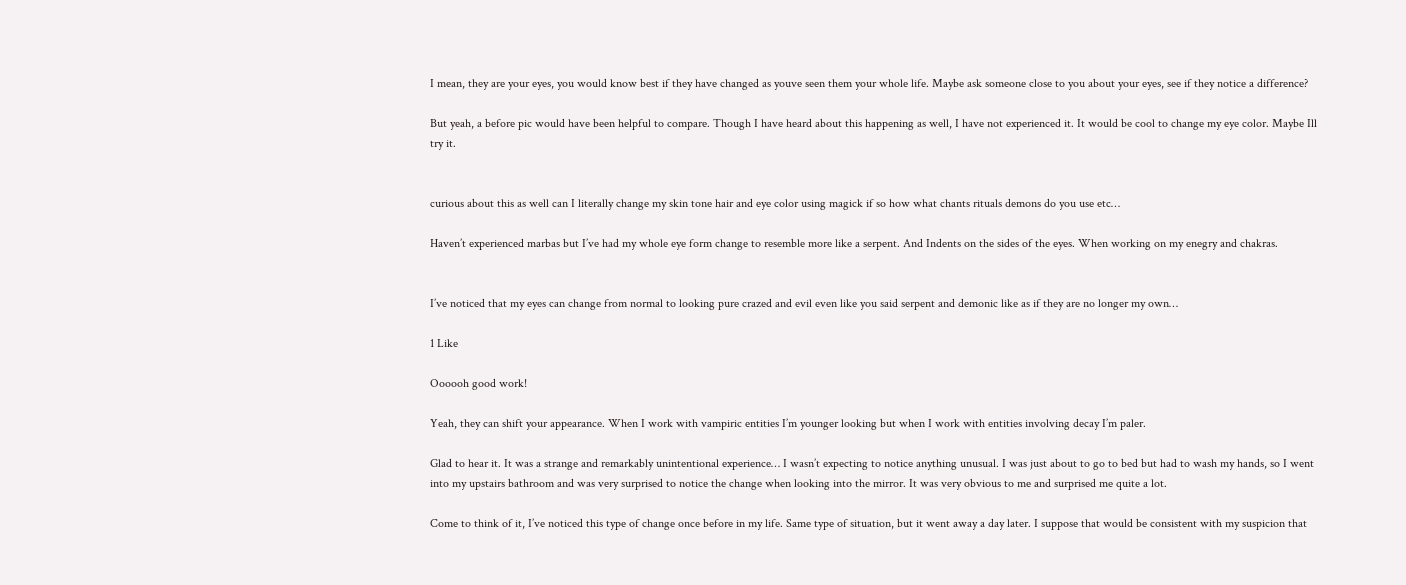I mean, they are your eyes, you would know best if they have changed as youve seen them your whole life. Maybe ask someone close to you about your eyes, see if they notice a difference?

But yeah, a before pic would have been helpful to compare. Though I have heard about this happening as well, I have not experienced it. It would be cool to change my eye color. Maybe Ill try it.


curious about this as well can I literally change my skin tone hair and eye color using magick if so how what chants rituals demons do you use etc…

Haven’t experienced marbas but I’ve had my whole eye form change to resemble more like a serpent. And Indents on the sides of the eyes. When working on my enegry and chakras.


I’ve noticed that my eyes can change from normal to looking pure crazed and evil even like you said serpent and demonic like as if they are no longer my own…

1 Like

Oooooh good work!

Yeah, they can shift your appearance. When I work with vampiric entities I’m younger looking but when I work with entities involving decay I’m paler.

Glad to hear it. It was a strange and remarkably unintentional experience… I wasn’t expecting to notice anything unusual. I was just about to go to bed but had to wash my hands, so I went into my upstairs bathroom and was very surprised to notice the change when looking into the mirror. It was very obvious to me and surprised me quite a lot.

Come to think of it, I’ve noticed this type of change once before in my life. Same type of situation, but it went away a day later. I suppose that would be consistent with my suspicion that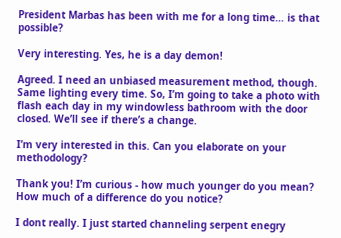President Marbas has been with me for a long time… is that possible?

Very interesting. Yes, he is a day demon!

Agreed. I need an unbiased measurement method, though. Same lighting every time. So, I’m going to take a photo with flash each day in my windowless bathroom with the door closed. We’ll see if there’s a change.

I’m very interested in this. Can you elaborate on your methodology?

Thank you! I’m curious - how much younger do you mean? How much of a difference do you notice?

I dont really. I just started channeling serpent enegry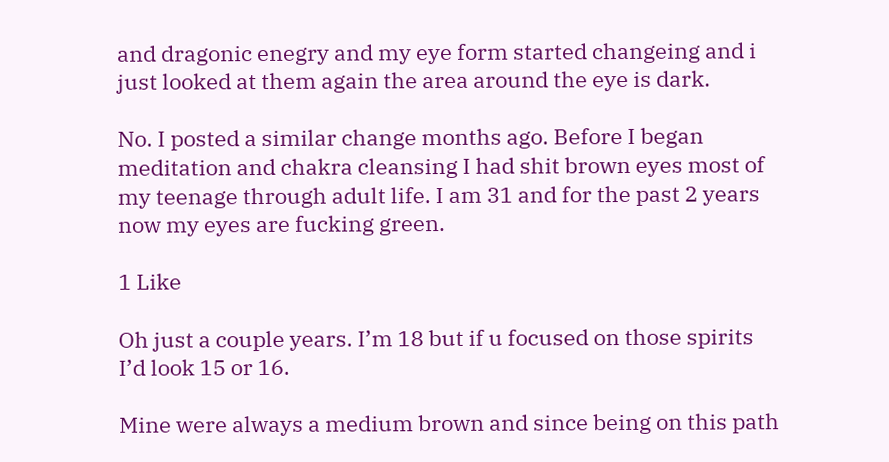and dragonic enegry and my eye form started changeing and i just looked at them again the area around the eye is dark.

No. I posted a similar change months ago. Before I began meditation and chakra cleansing I had shit brown eyes most of my teenage through adult life. I am 31 and for the past 2 years now my eyes are fucking green.

1 Like

Oh just a couple years. I’m 18 but if u focused on those spirits I’d look 15 or 16.

Mine were always a medium brown and since being on this path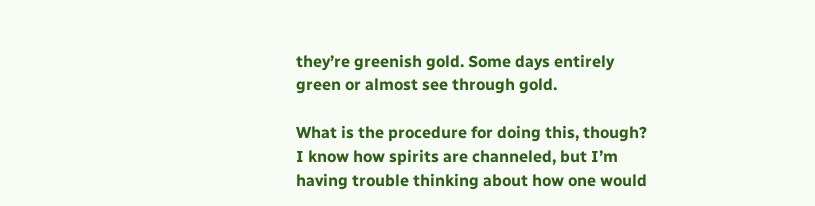they’re greenish gold. Some days entirely green or almost see through gold.

What is the procedure for doing this, though? I know how spirits are channeled, but I’m having trouble thinking about how one would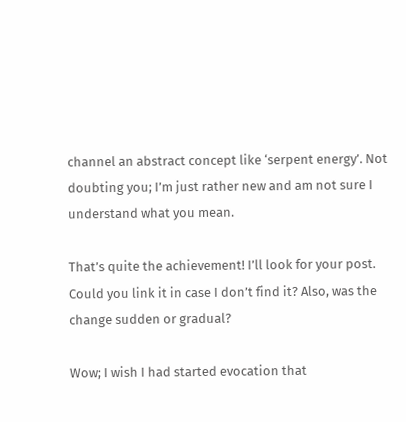channel an abstract concept like ‘serpent energy’. Not doubting you; I’m just rather new and am not sure I understand what you mean.

That’s quite the achievement! I’ll look for your post. Could you link it in case I don’t find it? Also, was the change sudden or gradual?

Wow; I wish I had started evocation that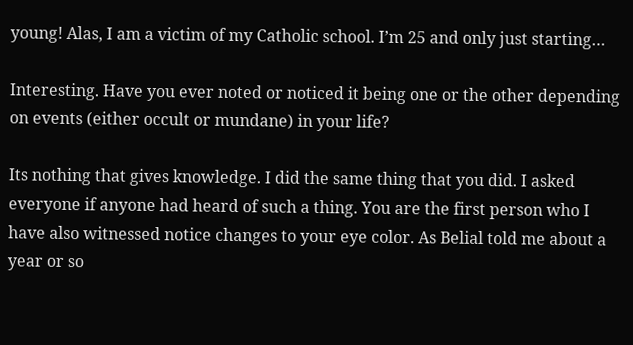young! Alas, I am a victim of my Catholic school. I’m 25 and only just starting…

Interesting. Have you ever noted or noticed it being one or the other depending on events (either occult or mundane) in your life?

Its nothing that gives knowledge. I did the same thing that you did. I asked everyone if anyone had heard of such a thing. You are the first person who I have also witnessed notice changes to your eye color. As Belial told me about a year or so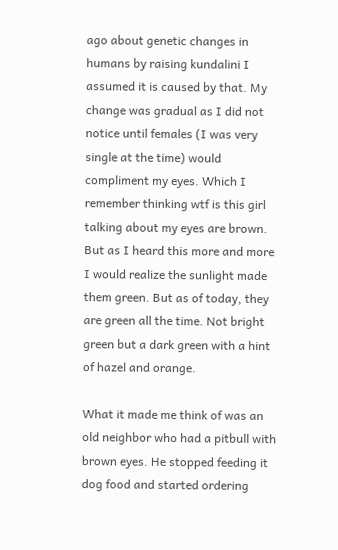ago about genetic changes in humans by raising kundalini I assumed it is caused by that. My change was gradual as I did not notice until females (I was very single at the time) would compliment my eyes. Which I remember thinking wtf is this girl talking about my eyes are brown. But as I heard this more and more I would realize the sunlight made them green. But as of today, they are green all the time. Not bright green but a dark green with a hint of hazel and orange.

What it made me think of was an old neighbor who had a pitbull with brown eyes. He stopped feeding it dog food and started ordering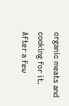organic meats and cooking for it. After a few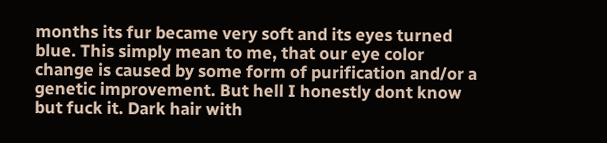months its fur became very soft and its eyes turned blue. This simply mean to me, that our eye color change is caused by some form of purification and/or a genetic improvement. But hell I honestly dont know but fuck it. Dark hair with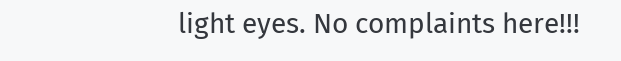light eyes. No complaints here!!!